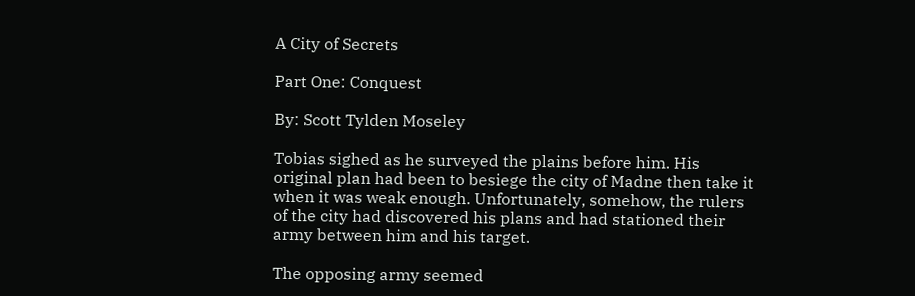A City of Secrets

Part One: Conquest

By: Scott Tylden Moseley

Tobias sighed as he surveyed the plains before him. His original plan had been to besiege the city of Madne then take it when it was weak enough. Unfortunately, somehow, the rulers of the city had discovered his plans and had stationed their army between him and his target.

The opposing army seemed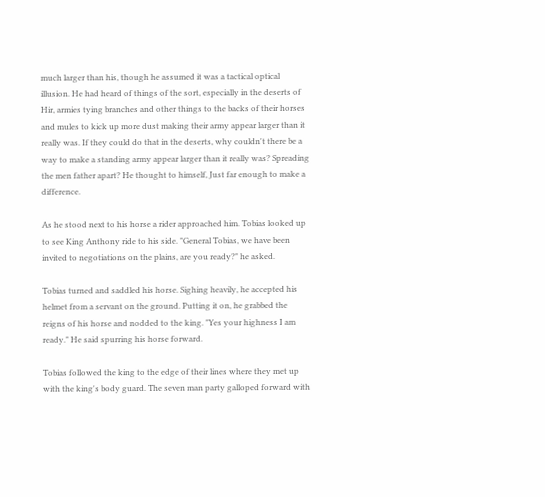much larger than his, though he assumed it was a tactical optical illusion. He had heard of things of the sort, especially in the deserts of Hir, armies tying branches and other things to the backs of their horses and mules to kick up more dust making their army appear larger than it really was. If they could do that in the deserts, why couldn't there be a way to make a standing army appear larger than it really was? Spreading the men father apart? He thought to himself, Just far enough to make a difference.

As he stood next to his horse a rider approached him. Tobias looked up to see King Anthony ride to his side. "General Tobias, we have been invited to negotiations on the plains, are you ready?" he asked.

Tobias turned and saddled his horse. Sighing heavily, he accepted his helmet from a servant on the ground. Putting it on, he grabbed the reigns of his horse and nodded to the king. "Yes your highness I am ready." He said spurring his horse forward.

Tobias followed the king to the edge of their lines where they met up with the king's body guard. The seven man party galloped forward with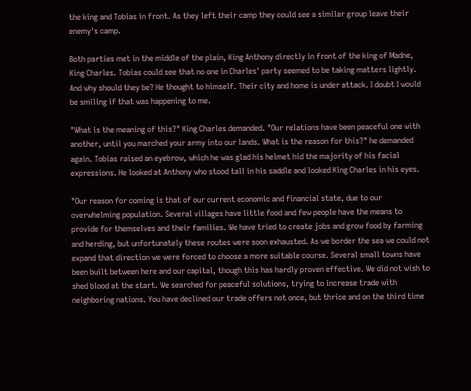the king and Tobias in front. As they left their camp they could see a similar group leave their enemy's camp.

Both parties met in the middle of the plain, King Anthony directly in front of the king of Madne, King Charles. Tobias could see that no one in Charles' party seemed to be taking matters lightly. And why should they be? He thought to himself. Their city and home is under attack. I doubt I would be smiling if that was happening to me.

"What is the meaning of this?" King Charles demanded. "Our relations have been peaceful one with another, until you marched your army into our lands. What is the reason for this?" he demanded again. Tobias raised an eyebrow, which he was glad his helmet hid the majority of his facial expressions. He looked at Anthony who stood tall in his saddle and looked King Charles in his eyes.

"Our reason for coming is that of our current economic and financial state, due to our overwhelming population. Several villages have little food and few people have the means to provide for themselves and their families. We have tried to create jobs and grow food by farming and herding, but unfortunately these routes were soon exhausted. As we border the sea we could not expand that direction we were forced to choose a more suitable course. Several small towns have been built between here and our capital, though this has hardly proven effective. We did not wish to shed blood at the start. We searched for peaceful solutions, trying to increase trade with neighboring nations. You have declined our trade offers not once, but thrice and on the third time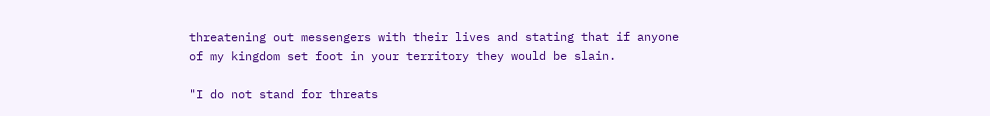threatening out messengers with their lives and stating that if anyone of my kingdom set foot in your territory they would be slain.

"I do not stand for threats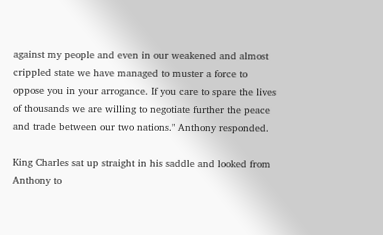against my people and even in our weakened and almost crippled state we have managed to muster a force to oppose you in your arrogance. If you care to spare the lives of thousands we are willing to negotiate further the peace and trade between our two nations." Anthony responded.

King Charles sat up straight in his saddle and looked from Anthony to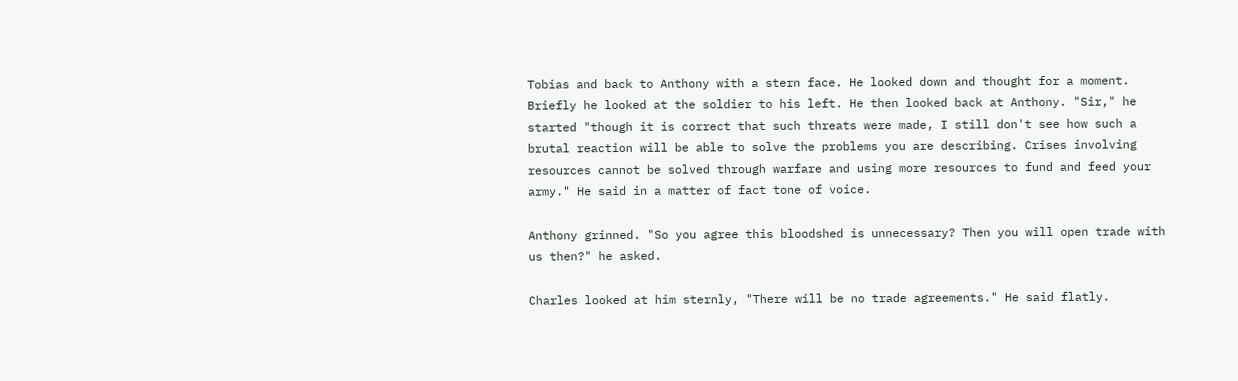Tobias and back to Anthony with a stern face. He looked down and thought for a moment. Briefly he looked at the soldier to his left. He then looked back at Anthony. "Sir," he started "though it is correct that such threats were made, I still don't see how such a brutal reaction will be able to solve the problems you are describing. Crises involving resources cannot be solved through warfare and using more resources to fund and feed your army." He said in a matter of fact tone of voice.

Anthony grinned. "So you agree this bloodshed is unnecessary? Then you will open trade with us then?" he asked.

Charles looked at him sternly, "There will be no trade agreements." He said flatly.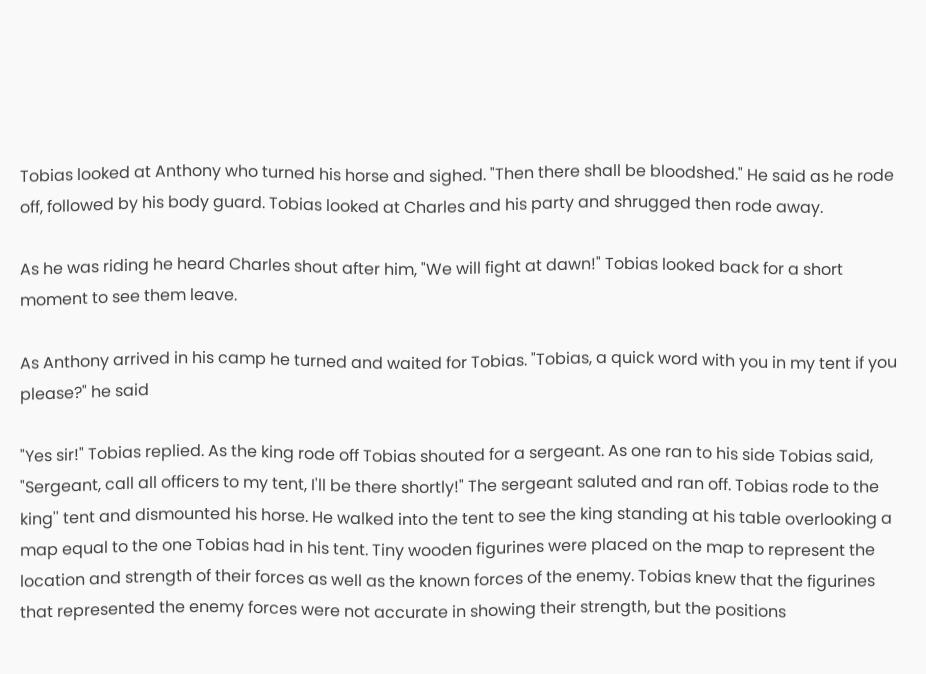Tobias looked at Anthony who turned his horse and sighed. "Then there shall be bloodshed." He said as he rode off, followed by his body guard. Tobias looked at Charles and his party and shrugged then rode away.

As he was riding he heard Charles shout after him, "We will fight at dawn!" Tobias looked back for a short moment to see them leave.

As Anthony arrived in his camp he turned and waited for Tobias. "Tobias, a quick word with you in my tent if you please?" he said

"Yes sir!" Tobias replied. As the king rode off Tobias shouted for a sergeant. As one ran to his side Tobias said, "Sergeant, call all officers to my tent, I'll be there shortly!" The sergeant saluted and ran off. Tobias rode to the king'' tent and dismounted his horse. He walked into the tent to see the king standing at his table overlooking a map equal to the one Tobias had in his tent. Tiny wooden figurines were placed on the map to represent the location and strength of their forces as well as the known forces of the enemy. Tobias knew that the figurines that represented the enemy forces were not accurate in showing their strength, but the positions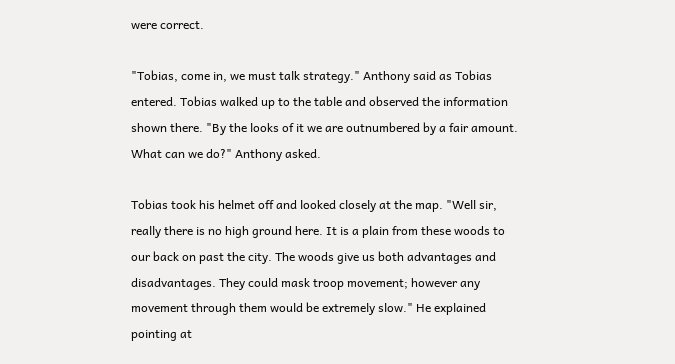were correct.

"Tobias, come in, we must talk strategy." Anthony said as Tobias entered. Tobias walked up to the table and observed the information shown there. "By the looks of it we are outnumbered by a fair amount. What can we do?" Anthony asked.

Tobias took his helmet off and looked closely at the map. "Well sir, really there is no high ground here. It is a plain from these woods to our back on past the city. The woods give us both advantages and disadvantages. They could mask troop movement; however any movement through them would be extremely slow." He explained pointing at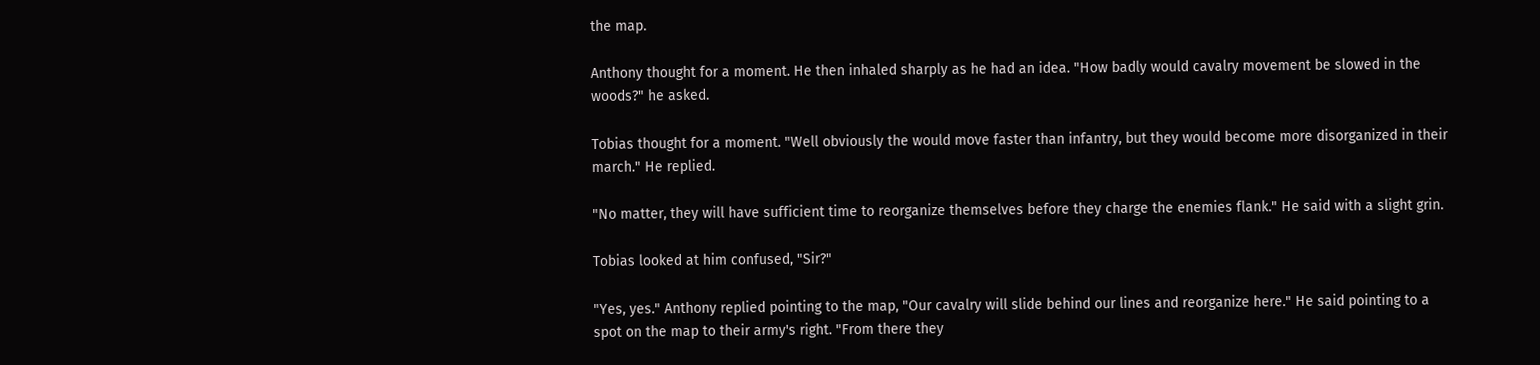the map.

Anthony thought for a moment. He then inhaled sharply as he had an idea. "How badly would cavalry movement be slowed in the woods?" he asked.

Tobias thought for a moment. "Well obviously the would move faster than infantry, but they would become more disorganized in their march." He replied.

"No matter, they will have sufficient time to reorganize themselves before they charge the enemies flank." He said with a slight grin.

Tobias looked at him confused, "Sir?"

"Yes, yes." Anthony replied pointing to the map, "Our cavalry will slide behind our lines and reorganize here." He said pointing to a spot on the map to their army's right. "From there they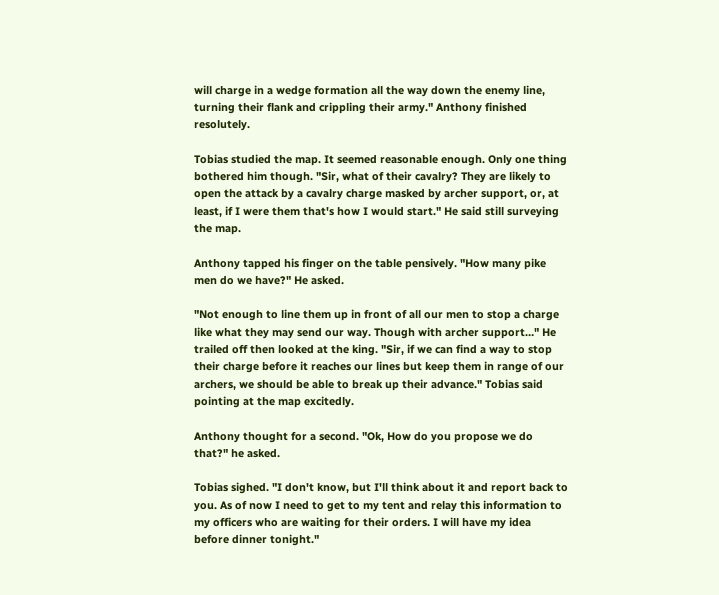will charge in a wedge formation all the way down the enemy line, turning their flank and crippling their army." Anthony finished resolutely.

Tobias studied the map. It seemed reasonable enough. Only one thing bothered him though. "Sir, what of their cavalry? They are likely to open the attack by a cavalry charge masked by archer support, or, at least, if I were them that's how I would start." He said still surveying the map.

Anthony tapped his finger on the table pensively. "How many pike men do we have?" He asked.

"Not enough to line them up in front of all our men to stop a charge like what they may send our way. Though with archer support…" He trailed off then looked at the king. "Sir, if we can find a way to stop their charge before it reaches our lines but keep them in range of our archers, we should be able to break up their advance." Tobias said pointing at the map excitedly.

Anthony thought for a second. "Ok, How do you propose we do that?" he asked.

Tobias sighed. "I don't know, but I'll think about it and report back to you. As of now I need to get to my tent and relay this information to my officers who are waiting for their orders. I will have my idea before dinner tonight."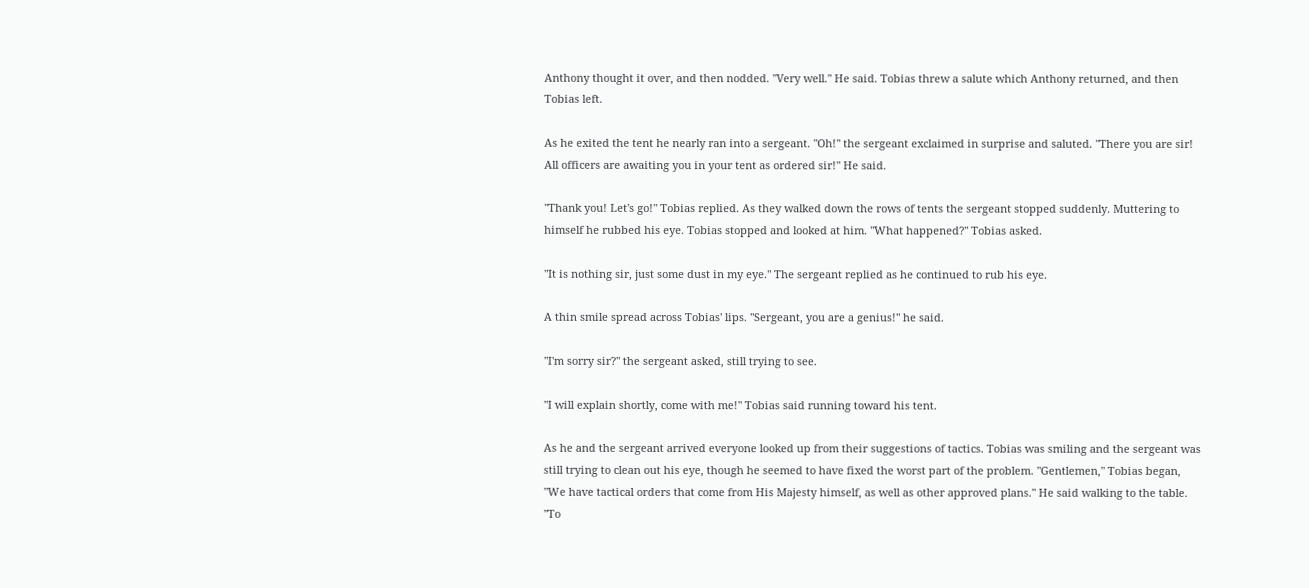Anthony thought it over, and then nodded. "Very well." He said. Tobias threw a salute which Anthony returned, and then Tobias left.

As he exited the tent he nearly ran into a sergeant. "Oh!" the sergeant exclaimed in surprise and saluted. "There you are sir! All officers are awaiting you in your tent as ordered sir!" He said.

"Thank you! Let's go!" Tobias replied. As they walked down the rows of tents the sergeant stopped suddenly. Muttering to himself he rubbed his eye. Tobias stopped and looked at him. "What happened?" Tobias asked.

"It is nothing sir, just some dust in my eye." The sergeant replied as he continued to rub his eye.

A thin smile spread across Tobias' lips. "Sergeant, you are a genius!" he said.

"I'm sorry sir?" the sergeant asked, still trying to see.

"I will explain shortly, come with me!" Tobias said running toward his tent.

As he and the sergeant arrived everyone looked up from their suggestions of tactics. Tobias was smiling and the sergeant was still trying to clean out his eye, though he seemed to have fixed the worst part of the problem. "Gentlemen," Tobias began, "We have tactical orders that come from His Majesty himself, as well as other approved plans." He said walking to the table. "To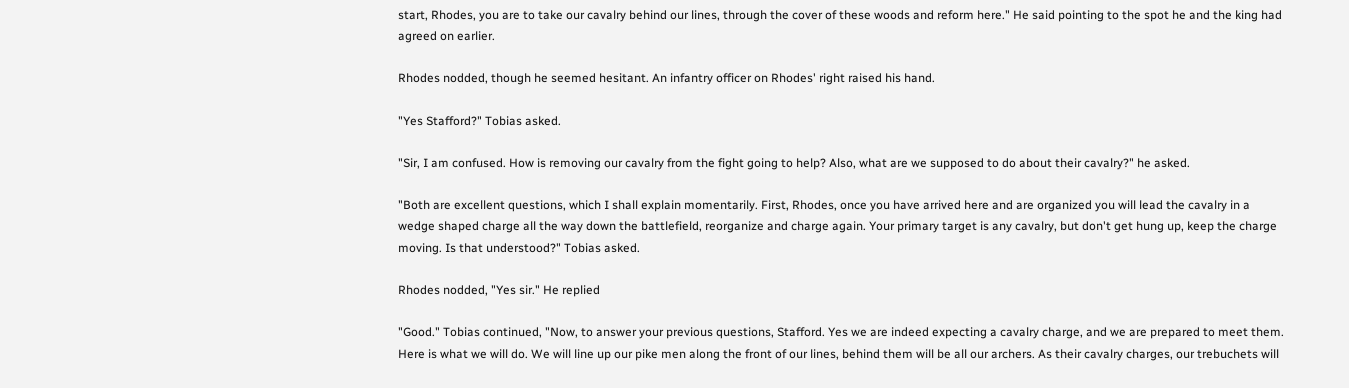start, Rhodes, you are to take our cavalry behind our lines, through the cover of these woods and reform here." He said pointing to the spot he and the king had agreed on earlier.

Rhodes nodded, though he seemed hesitant. An infantry officer on Rhodes' right raised his hand.

"Yes Stafford?" Tobias asked.

"Sir, I am confused. How is removing our cavalry from the fight going to help? Also, what are we supposed to do about their cavalry?" he asked.

"Both are excellent questions, which I shall explain momentarily. First, Rhodes, once you have arrived here and are organized you will lead the cavalry in a wedge shaped charge all the way down the battlefield, reorganize and charge again. Your primary target is any cavalry, but don't get hung up, keep the charge moving. Is that understood?" Tobias asked.

Rhodes nodded, "Yes sir." He replied

"Good." Tobias continued, "Now, to answer your previous questions, Stafford. Yes we are indeed expecting a cavalry charge, and we are prepared to meet them. Here is what we will do. We will line up our pike men along the front of our lines, behind them will be all our archers. As their cavalry charges, our trebuchets will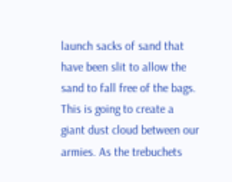launch sacks of sand that have been slit to allow the sand to fall free of the bags. This is going to create a giant dust cloud between our armies. As the trebuchets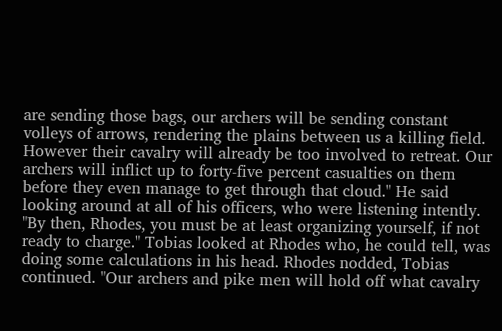are sending those bags, our archers will be sending constant volleys of arrows, rendering the plains between us a killing field. However their cavalry will already be too involved to retreat. Our archers will inflict up to forty-five percent casualties on them before they even manage to get through that cloud." He said looking around at all of his officers, who were listening intently. "By then, Rhodes, you must be at least organizing yourself, if not ready to charge." Tobias looked at Rhodes who, he could tell, was doing some calculations in his head. Rhodes nodded, Tobias continued. "Our archers and pike men will hold off what cavalry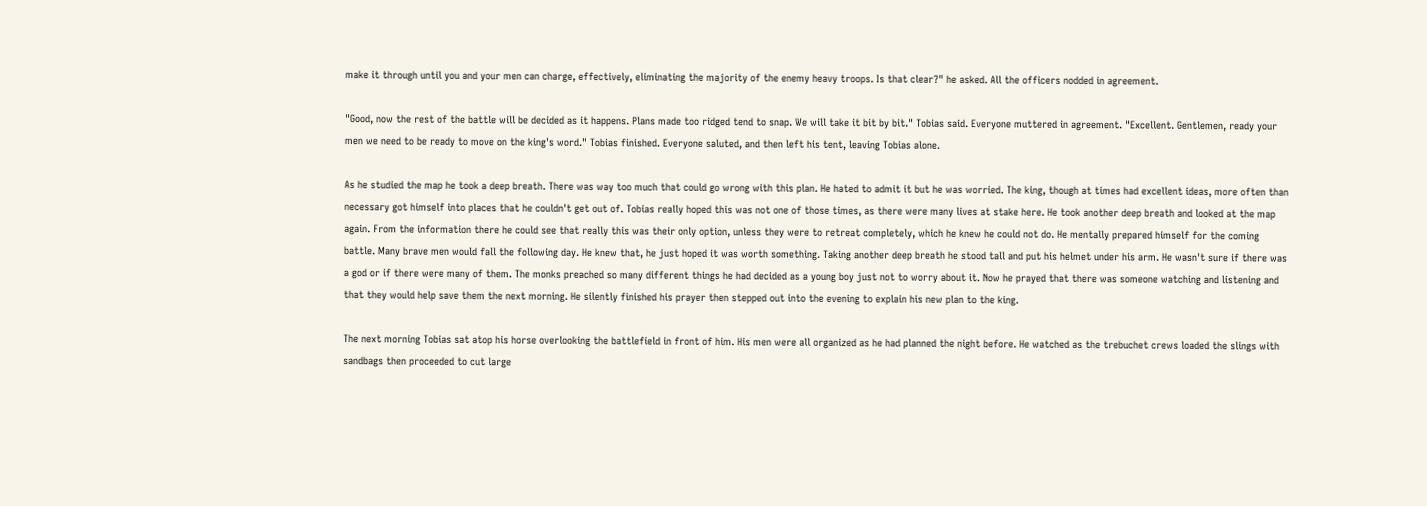make it through until you and your men can charge, effectively, eliminating the majority of the enemy heavy troops. Is that clear?" he asked. All the officers nodded in agreement.

"Good, now the rest of the battle will be decided as it happens. Plans made too ridged tend to snap. We will take it bit by bit." Tobias said. Everyone muttered in agreement. "Excellent. Gentlemen, ready your men we need to be ready to move on the king's word." Tobias finished. Everyone saluted, and then left his tent, leaving Tobias alone.

As he studied the map he took a deep breath. There was way too much that could go wrong with this plan. He hated to admit it but he was worried. The king, though at times had excellent ideas, more often than necessary got himself into places that he couldn't get out of. Tobias really hoped this was not one of those times, as there were many lives at stake here. He took another deep breath and looked at the map again. From the information there he could see that really this was their only option, unless they were to retreat completely, which he knew he could not do. He mentally prepared himself for the coming battle. Many brave men would fall the following day. He knew that, he just hoped it was worth something. Taking another deep breath he stood tall and put his helmet under his arm. He wasn't sure if there was a god or if there were many of them. The monks preached so many different things he had decided as a young boy just not to worry about it. Now he prayed that there was someone watching and listening and that they would help save them the next morning. He silently finished his prayer then stepped out into the evening to explain his new plan to the king.

The next morning Tobias sat atop his horse overlooking the battlefield in front of him. His men were all organized as he had planned the night before. He watched as the trebuchet crews loaded the slings with sandbags then proceeded to cut large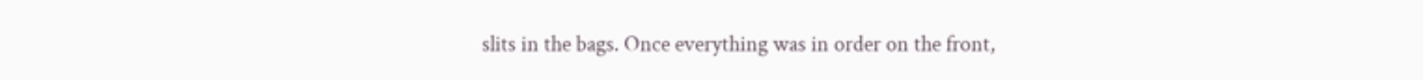slits in the bags. Once everything was in order on the front,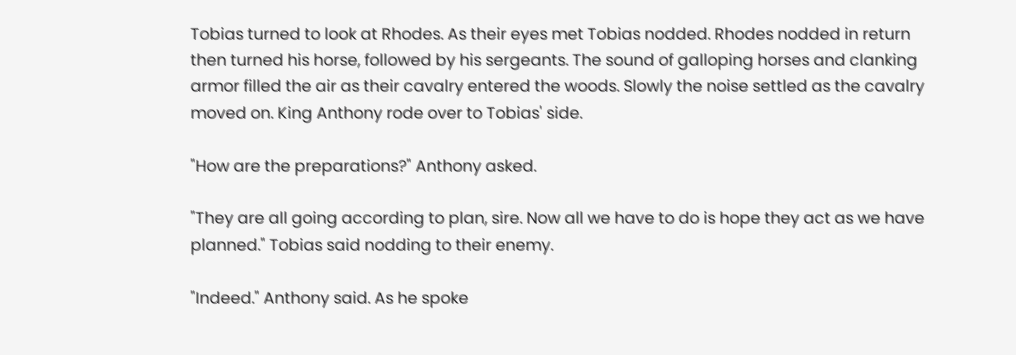Tobias turned to look at Rhodes. As their eyes met Tobias nodded. Rhodes nodded in return then turned his horse, followed by his sergeants. The sound of galloping horses and clanking armor filled the air as their cavalry entered the woods. Slowly the noise settled as the cavalry moved on. King Anthony rode over to Tobias' side.

"How are the preparations?" Anthony asked.

"They are all going according to plan, sire. Now all we have to do is hope they act as we have planned." Tobias said nodding to their enemy.

"Indeed." Anthony said. As he spoke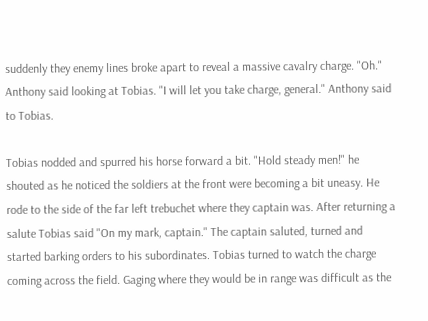suddenly they enemy lines broke apart to reveal a massive cavalry charge. "Oh." Anthony said looking at Tobias. "I will let you take charge, general." Anthony said to Tobias.

Tobias nodded and spurred his horse forward a bit. "Hold steady men!" he shouted as he noticed the soldiers at the front were becoming a bit uneasy. He rode to the side of the far left trebuchet where they captain was. After returning a salute Tobias said "On my mark, captain." The captain saluted, turned and started barking orders to his subordinates. Tobias turned to watch the charge coming across the field. Gaging where they would be in range was difficult as the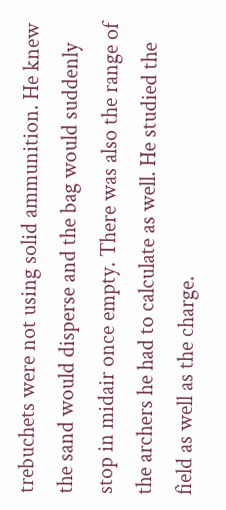trebuchets were not using solid ammunition. He knew the sand would disperse and the bag would suddenly stop in midair once empty. There was also the range of the archers he had to calculate as well. He studied the field as well as the charge.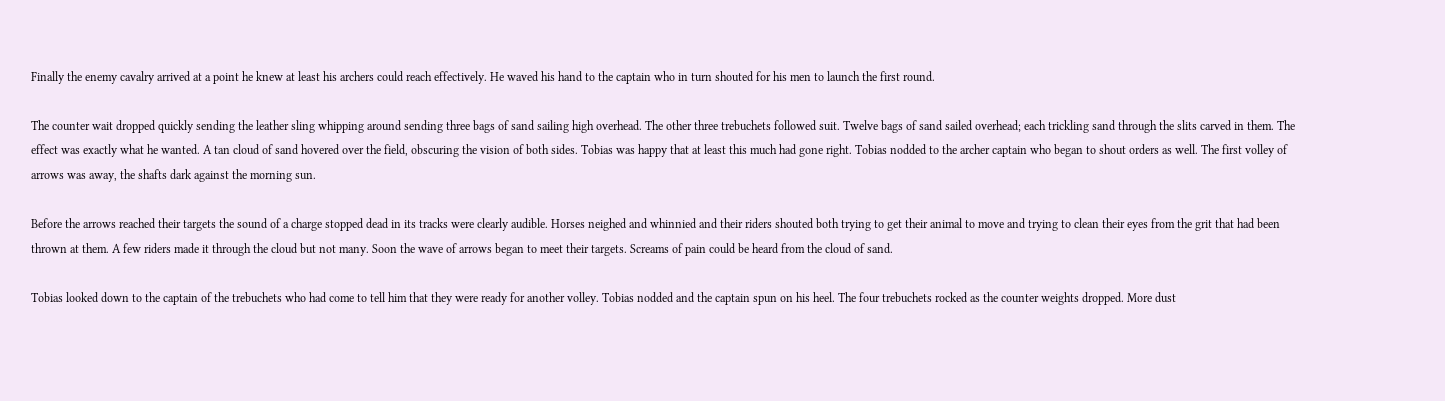Finally the enemy cavalry arrived at a point he knew at least his archers could reach effectively. He waved his hand to the captain who in turn shouted for his men to launch the first round.

The counter wait dropped quickly sending the leather sling whipping around sending three bags of sand sailing high overhead. The other three trebuchets followed suit. Twelve bags of sand sailed overhead; each trickling sand through the slits carved in them. The effect was exactly what he wanted. A tan cloud of sand hovered over the field, obscuring the vision of both sides. Tobias was happy that at least this much had gone right. Tobias nodded to the archer captain who began to shout orders as well. The first volley of arrows was away, the shafts dark against the morning sun.

Before the arrows reached their targets the sound of a charge stopped dead in its tracks were clearly audible. Horses neighed and whinnied and their riders shouted both trying to get their animal to move and trying to clean their eyes from the grit that had been thrown at them. A few riders made it through the cloud but not many. Soon the wave of arrows began to meet their targets. Screams of pain could be heard from the cloud of sand.

Tobias looked down to the captain of the trebuchets who had come to tell him that they were ready for another volley. Tobias nodded and the captain spun on his heel. The four trebuchets rocked as the counter weights dropped. More dust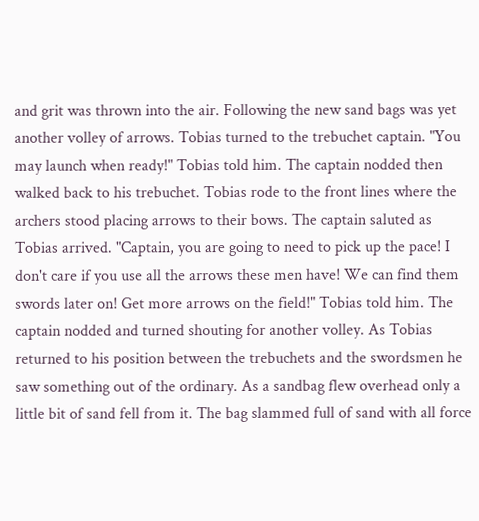and grit was thrown into the air. Following the new sand bags was yet another volley of arrows. Tobias turned to the trebuchet captain. "You may launch when ready!" Tobias told him. The captain nodded then walked back to his trebuchet. Tobias rode to the front lines where the archers stood placing arrows to their bows. The captain saluted as Tobias arrived. "Captain, you are going to need to pick up the pace! I don't care if you use all the arrows these men have! We can find them swords later on! Get more arrows on the field!" Tobias told him. The captain nodded and turned shouting for another volley. As Tobias returned to his position between the trebuchets and the swordsmen he saw something out of the ordinary. As a sandbag flew overhead only a little bit of sand fell from it. The bag slammed full of sand with all force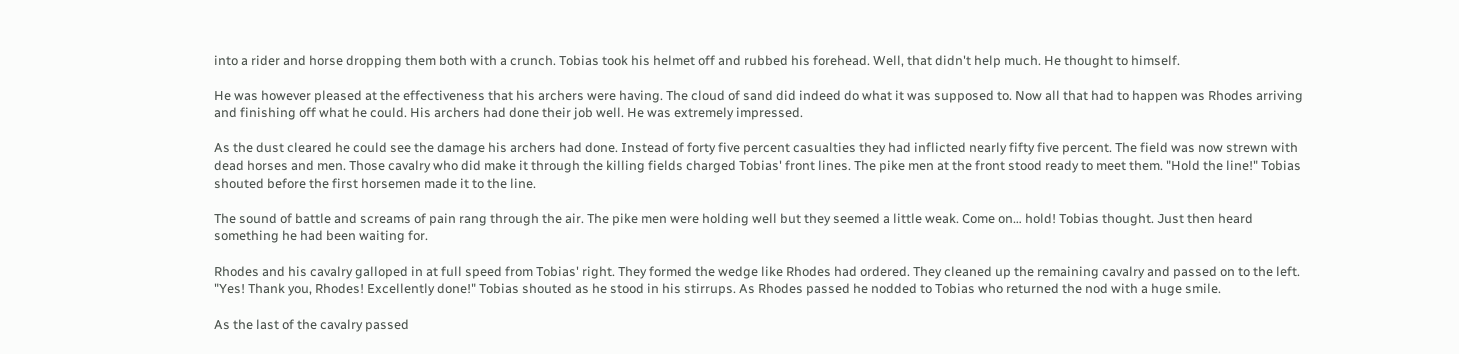into a rider and horse dropping them both with a crunch. Tobias took his helmet off and rubbed his forehead. Well, that didn't help much. He thought to himself.

He was however pleased at the effectiveness that his archers were having. The cloud of sand did indeed do what it was supposed to. Now all that had to happen was Rhodes arriving and finishing off what he could. His archers had done their job well. He was extremely impressed.

As the dust cleared he could see the damage his archers had done. Instead of forty five percent casualties they had inflicted nearly fifty five percent. The field was now strewn with dead horses and men. Those cavalry who did make it through the killing fields charged Tobias' front lines. The pike men at the front stood ready to meet them. "Hold the line!" Tobias shouted before the first horsemen made it to the line.

The sound of battle and screams of pain rang through the air. The pike men were holding well but they seemed a little weak. Come on… hold! Tobias thought. Just then heard something he had been waiting for.

Rhodes and his cavalry galloped in at full speed from Tobias' right. They formed the wedge like Rhodes had ordered. They cleaned up the remaining cavalry and passed on to the left. "Yes! Thank you, Rhodes! Excellently done!" Tobias shouted as he stood in his stirrups. As Rhodes passed he nodded to Tobias who returned the nod with a huge smile.

As the last of the cavalry passed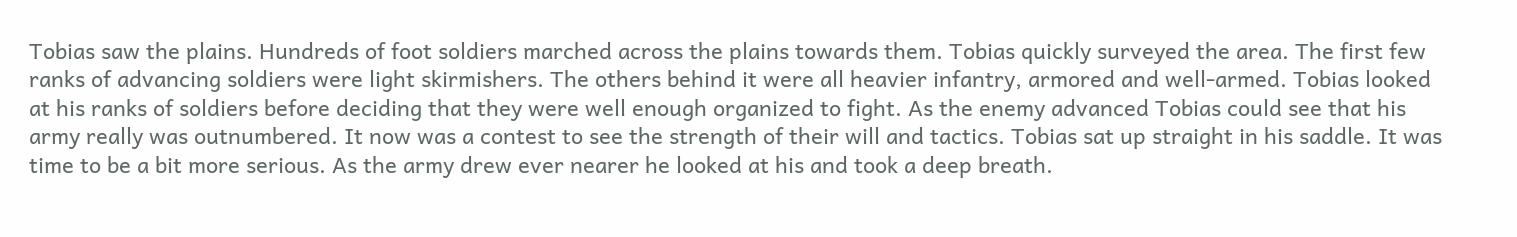Tobias saw the plains. Hundreds of foot soldiers marched across the plains towards them. Tobias quickly surveyed the area. The first few ranks of advancing soldiers were light skirmishers. The others behind it were all heavier infantry, armored and well-armed. Tobias looked at his ranks of soldiers before deciding that they were well enough organized to fight. As the enemy advanced Tobias could see that his army really was outnumbered. It now was a contest to see the strength of their will and tactics. Tobias sat up straight in his saddle. It was time to be a bit more serious. As the army drew ever nearer he looked at his and took a deep breath.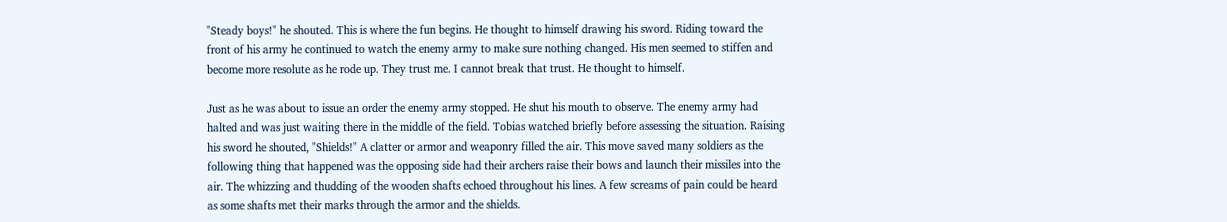"Steady boys!" he shouted. This is where the fun begins. He thought to himself drawing his sword. Riding toward the front of his army he continued to watch the enemy army to make sure nothing changed. His men seemed to stiffen and become more resolute as he rode up. They trust me. I cannot break that trust. He thought to himself.

Just as he was about to issue an order the enemy army stopped. He shut his mouth to observe. The enemy army had halted and was just waiting there in the middle of the field. Tobias watched briefly before assessing the situation. Raising his sword he shouted, "Shields!" A clatter or armor and weaponry filled the air. This move saved many soldiers as the following thing that happened was the opposing side had their archers raise their bows and launch their missiles into the air. The whizzing and thudding of the wooden shafts echoed throughout his lines. A few screams of pain could be heard as some shafts met their marks through the armor and the shields.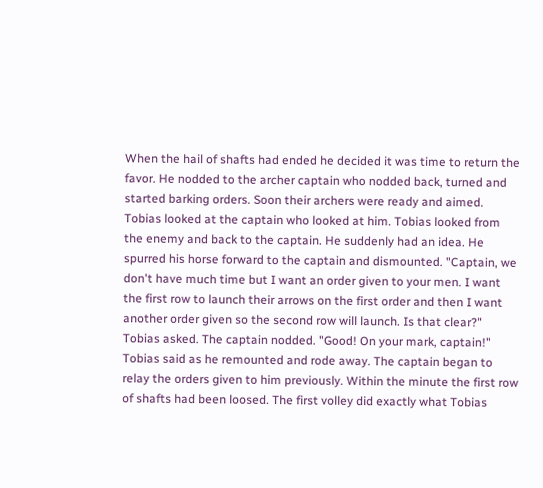When the hail of shafts had ended he decided it was time to return the favor. He nodded to the archer captain who nodded back, turned and started barking orders. Soon their archers were ready and aimed. Tobias looked at the captain who looked at him. Tobias looked from the enemy and back to the captain. He suddenly had an idea. He spurred his horse forward to the captain and dismounted. "Captain, we don't have much time but I want an order given to your men. I want the first row to launch their arrows on the first order and then I want another order given so the second row will launch. Is that clear?" Tobias asked. The captain nodded. "Good! On your mark, captain!" Tobias said as he remounted and rode away. The captain began to relay the orders given to him previously. Within the minute the first row of shafts had been loosed. The first volley did exactly what Tobias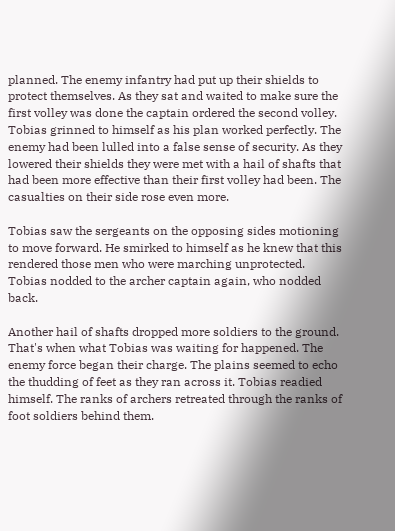planned. The enemy infantry had put up their shields to protect themselves. As they sat and waited to make sure the first volley was done the captain ordered the second volley. Tobias grinned to himself as his plan worked perfectly. The enemy had been lulled into a false sense of security. As they lowered their shields they were met with a hail of shafts that had been more effective than their first volley had been. The casualties on their side rose even more.

Tobias saw the sergeants on the opposing sides motioning to move forward. He smirked to himself as he knew that this rendered those men who were marching unprotected. Tobias nodded to the archer captain again, who nodded back.

Another hail of shafts dropped more soldiers to the ground. That's when what Tobias was waiting for happened. The enemy force began their charge. The plains seemed to echo the thudding of feet as they ran across it. Tobias readied himself. The ranks of archers retreated through the ranks of foot soldiers behind them.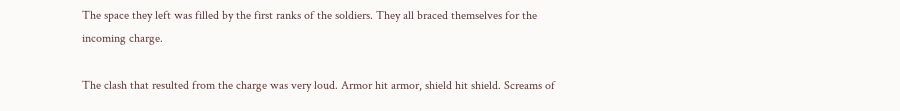The space they left was filled by the first ranks of the soldiers. They all braced themselves for the incoming charge.

The clash that resulted from the charge was very loud. Armor hit armor, shield hit shield. Screams of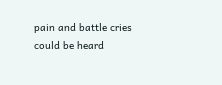pain and battle cries could be heard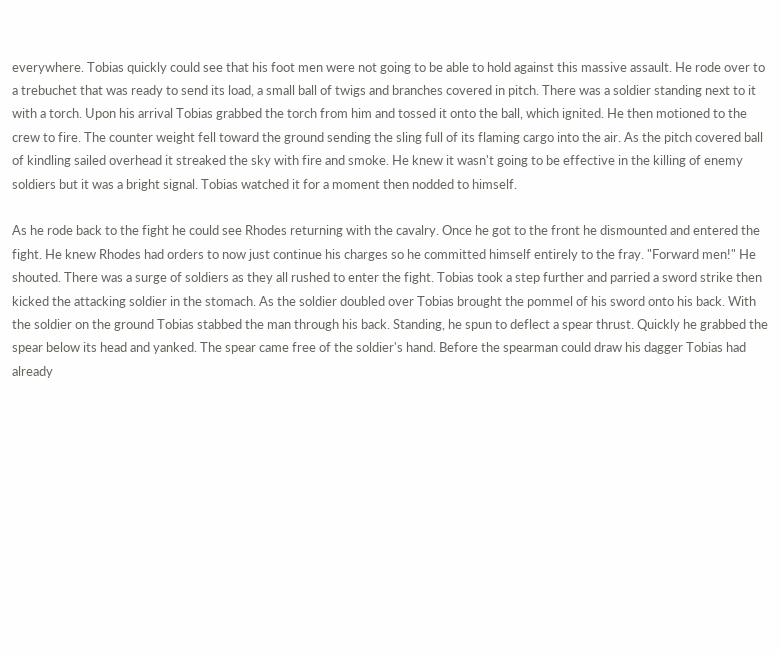everywhere. Tobias quickly could see that his foot men were not going to be able to hold against this massive assault. He rode over to a trebuchet that was ready to send its load, a small ball of twigs and branches covered in pitch. There was a soldier standing next to it with a torch. Upon his arrival Tobias grabbed the torch from him and tossed it onto the ball, which ignited. He then motioned to the crew to fire. The counter weight fell toward the ground sending the sling full of its flaming cargo into the air. As the pitch covered ball of kindling sailed overhead it streaked the sky with fire and smoke. He knew it wasn't going to be effective in the killing of enemy soldiers but it was a bright signal. Tobias watched it for a moment then nodded to himself.

As he rode back to the fight he could see Rhodes returning with the cavalry. Once he got to the front he dismounted and entered the fight. He knew Rhodes had orders to now just continue his charges so he committed himself entirely to the fray. "Forward men!" He shouted. There was a surge of soldiers as they all rushed to enter the fight. Tobias took a step further and parried a sword strike then kicked the attacking soldier in the stomach. As the soldier doubled over Tobias brought the pommel of his sword onto his back. With the soldier on the ground Tobias stabbed the man through his back. Standing, he spun to deflect a spear thrust. Quickly he grabbed the spear below its head and yanked. The spear came free of the soldier's hand. Before the spearman could draw his dagger Tobias had already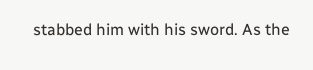stabbed him with his sword. As the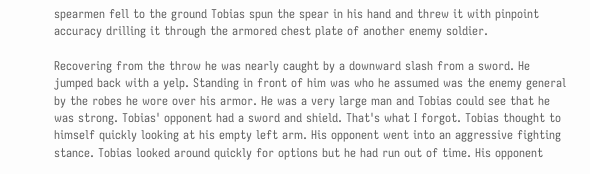spearmen fell to the ground Tobias spun the spear in his hand and threw it with pinpoint accuracy drilling it through the armored chest plate of another enemy soldier.

Recovering from the throw he was nearly caught by a downward slash from a sword. He jumped back with a yelp. Standing in front of him was who he assumed was the enemy general by the robes he wore over his armor. He was a very large man and Tobias could see that he was strong. Tobias' opponent had a sword and shield. That's what I forgot. Tobias thought to himself quickly looking at his empty left arm. His opponent went into an aggressive fighting stance. Tobias looked around quickly for options but he had run out of time. His opponent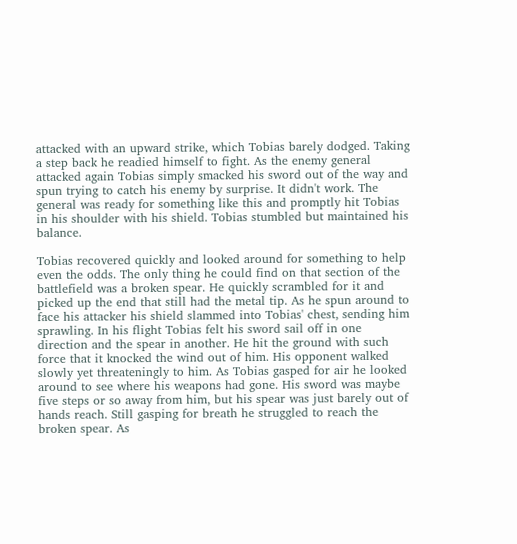attacked with an upward strike, which Tobias barely dodged. Taking a step back he readied himself to fight. As the enemy general attacked again Tobias simply smacked his sword out of the way and spun trying to catch his enemy by surprise. It didn't work. The general was ready for something like this and promptly hit Tobias in his shoulder with his shield. Tobias stumbled but maintained his balance.

Tobias recovered quickly and looked around for something to help even the odds. The only thing he could find on that section of the battlefield was a broken spear. He quickly scrambled for it and picked up the end that still had the metal tip. As he spun around to face his attacker his shield slammed into Tobias' chest, sending him sprawling. In his flight Tobias felt his sword sail off in one direction and the spear in another. He hit the ground with such force that it knocked the wind out of him. His opponent walked slowly yet threateningly to him. As Tobias gasped for air he looked around to see where his weapons had gone. His sword was maybe five steps or so away from him, but his spear was just barely out of hands reach. Still gasping for breath he struggled to reach the broken spear. As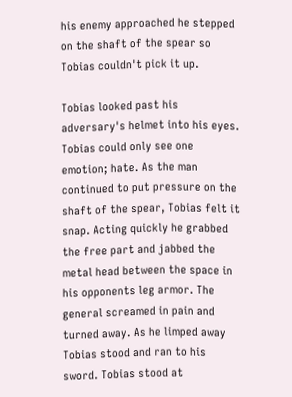his enemy approached he stepped on the shaft of the spear so Tobias couldn't pick it up.

Tobias looked past his adversary's helmet into his eyes. Tobias could only see one emotion; hate. As the man continued to put pressure on the shaft of the spear, Tobias felt it snap. Acting quickly he grabbed the free part and jabbed the metal head between the space in his opponents leg armor. The general screamed in pain and turned away. As he limped away Tobias stood and ran to his sword. Tobias stood at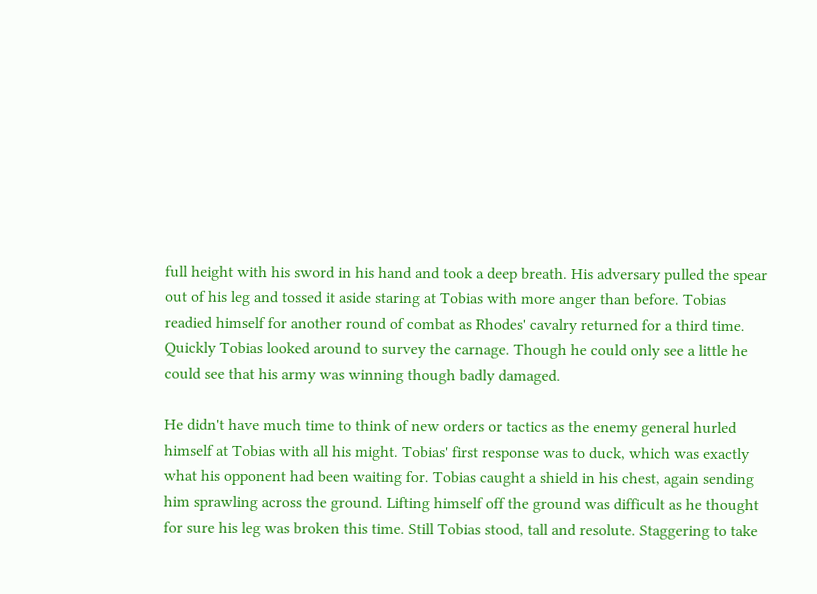full height with his sword in his hand and took a deep breath. His adversary pulled the spear out of his leg and tossed it aside staring at Tobias with more anger than before. Tobias readied himself for another round of combat as Rhodes' cavalry returned for a third time. Quickly Tobias looked around to survey the carnage. Though he could only see a little he could see that his army was winning though badly damaged.

He didn't have much time to think of new orders or tactics as the enemy general hurled himself at Tobias with all his might. Tobias' first response was to duck, which was exactly what his opponent had been waiting for. Tobias caught a shield in his chest, again sending him sprawling across the ground. Lifting himself off the ground was difficult as he thought for sure his leg was broken this time. Still Tobias stood, tall and resolute. Staggering to take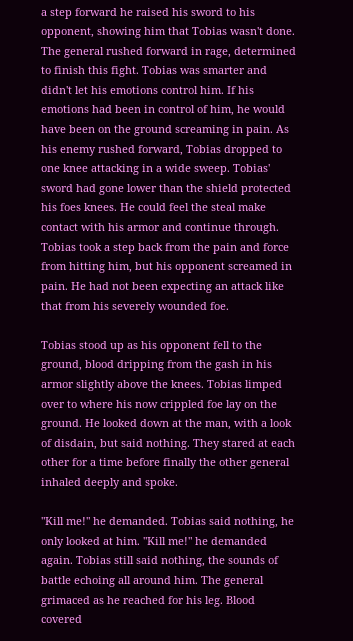a step forward he raised his sword to his opponent, showing him that Tobias wasn't done. The general rushed forward in rage, determined to finish this fight. Tobias was smarter and didn't let his emotions control him. If his emotions had been in control of him, he would have been on the ground screaming in pain. As his enemy rushed forward, Tobias dropped to one knee attacking in a wide sweep. Tobias' sword had gone lower than the shield protected his foes knees. He could feel the steal make contact with his armor and continue through. Tobias took a step back from the pain and force from hitting him, but his opponent screamed in pain. He had not been expecting an attack like that from his severely wounded foe.

Tobias stood up as his opponent fell to the ground, blood dripping from the gash in his armor slightly above the knees. Tobias limped over to where his now crippled foe lay on the ground. He looked down at the man, with a look of disdain, but said nothing. They stared at each other for a time before finally the other general inhaled deeply and spoke.

"Kill me!" he demanded. Tobias said nothing, he only looked at him. "Kill me!" he demanded again. Tobias still said nothing, the sounds of battle echoing all around him. The general grimaced as he reached for his leg. Blood covered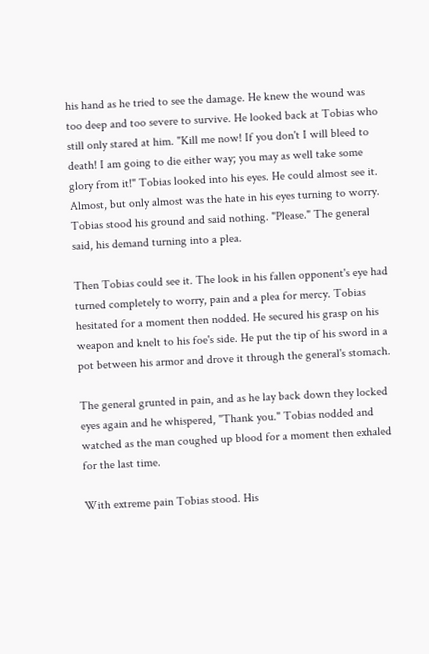his hand as he tried to see the damage. He knew the wound was too deep and too severe to survive. He looked back at Tobias who still only stared at him. "Kill me now! If you don't I will bleed to death! I am going to die either way; you may as well take some glory from it!" Tobias looked into his eyes. He could almost see it. Almost, but only almost was the hate in his eyes turning to worry. Tobias stood his ground and said nothing. "Please." The general said, his demand turning into a plea.

Then Tobias could see it. The look in his fallen opponent's eye had turned completely to worry, pain and a plea for mercy. Tobias hesitated for a moment then nodded. He secured his grasp on his weapon and knelt to his foe's side. He put the tip of his sword in a pot between his armor and drove it through the general's stomach.

The general grunted in pain, and as he lay back down they locked eyes again and he whispered, "Thank you." Tobias nodded and watched as the man coughed up blood for a moment then exhaled for the last time.

With extreme pain Tobias stood. His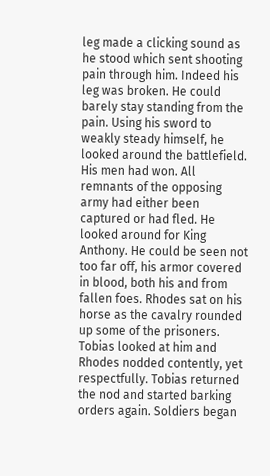leg made a clicking sound as he stood which sent shooting pain through him. Indeed his leg was broken. He could barely stay standing from the pain. Using his sword to weakly steady himself, he looked around the battlefield. His men had won. All remnants of the opposing army had either been captured or had fled. He looked around for King Anthony. He could be seen not too far off, his armor covered in blood, both his and from fallen foes. Rhodes sat on his horse as the cavalry rounded up some of the prisoners. Tobias looked at him and Rhodes nodded contently, yet respectfully. Tobias returned the nod and started barking orders again. Soldiers began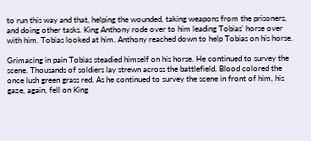to run this way and that, helping the wounded, taking weapons from the prisoners, and doing other tasks. King Anthony rode over to him leading Tobias' horse over with him. Tobias looked at him. Anthony reached down to help Tobias on his horse.

Grimacing in pain Tobias steadied himself on his horse. He continued to survey the scene. Thousands of soldiers lay strewn across the battlefield. Blood colored the once lush green grass red. As he continued to survey the scene in front of him, his gaze, again, fell on King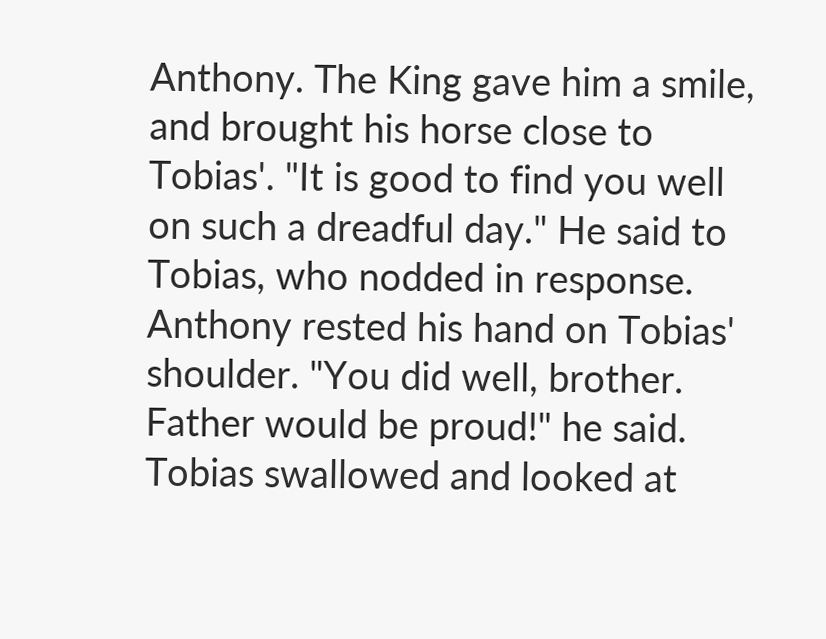Anthony. The King gave him a smile, and brought his horse close to Tobias'. "It is good to find you well on such a dreadful day." He said to Tobias, who nodded in response. Anthony rested his hand on Tobias' shoulder. "You did well, brother. Father would be proud!" he said. Tobias swallowed and looked at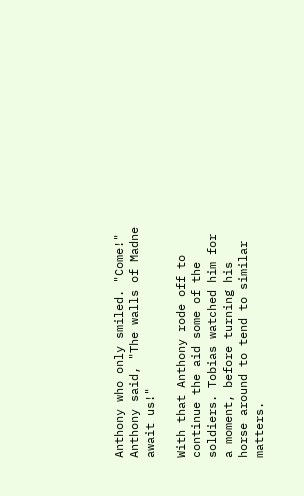Anthony who only smiled. "Come!" Anthony said, "The walls of Madne await us!"

With that Anthony rode off to continue the aid some of the soldiers. Tobias watched him for a moment, before turning his horse around to tend to similar matters.